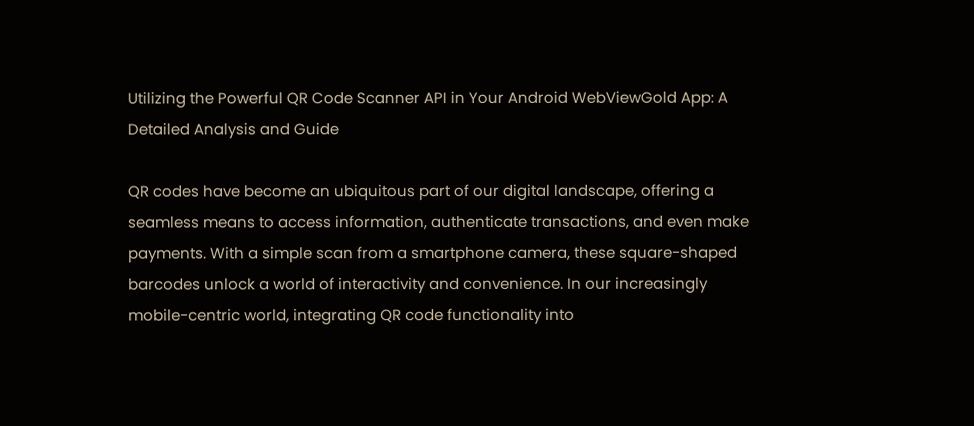Utilizing the Powerful QR Code Scanner API in Your Android WebViewGold App: A Detailed Analysis and Guide

QR codes have become an ubiquitous part of our digital landscape, offering a seamless means to access information, authenticate transactions, and even make payments. With a simple scan from a smartphone camera, these square-shaped barcodes unlock a world of interactivity and convenience. In our increasingly mobile-centric world, integrating QR code functionality into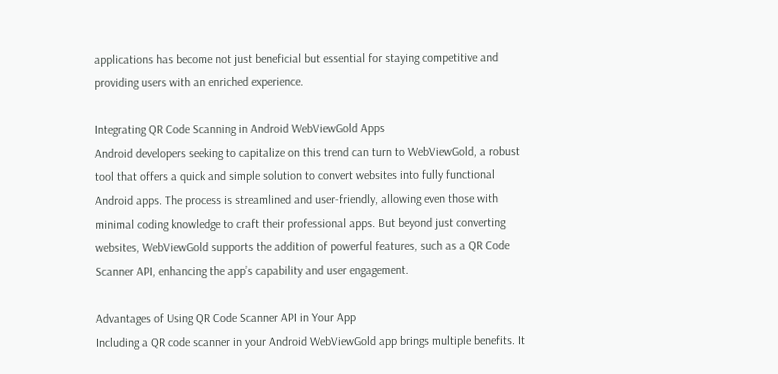applications has become not just beneficial but essential for staying competitive and providing users with an enriched experience.

Integrating QR Code Scanning in Android WebViewGold Apps
Android developers seeking to capitalize on this trend can turn to WebViewGold, a robust tool that offers a quick and simple solution to convert websites into fully functional Android apps. The process is streamlined and user-friendly, allowing even those with minimal coding knowledge to craft their professional apps. But beyond just converting websites, WebViewGold supports the addition of powerful features, such as a QR Code Scanner API, enhancing the app’s capability and user engagement.

Advantages of Using QR Code Scanner API in Your App
Including a QR code scanner in your Android WebViewGold app brings multiple benefits. It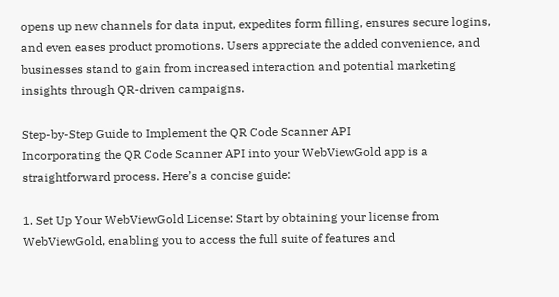opens up new channels for data input, expedites form filling, ensures secure logins, and even eases product promotions. Users appreciate the added convenience, and businesses stand to gain from increased interaction and potential marketing insights through QR-driven campaigns.

Step-by-Step Guide to Implement the QR Code Scanner API
Incorporating the QR Code Scanner API into your WebViewGold app is a straightforward process. Here’s a concise guide:

1. Set Up Your WebViewGold License: Start by obtaining your license from WebViewGold, enabling you to access the full suite of features and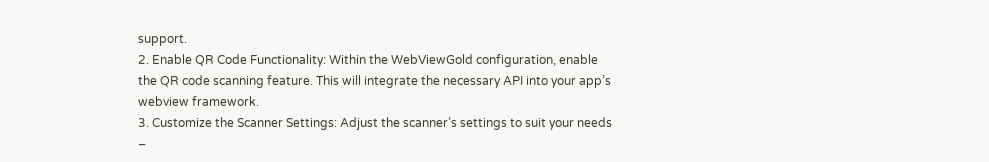support.
2. Enable QR Code Functionality: Within the WebViewGold configuration, enable the QR code scanning feature. This will integrate the necessary API into your app’s webview framework.
3. Customize the Scanner Settings: Adjust the scanner’s settings to suit your needs –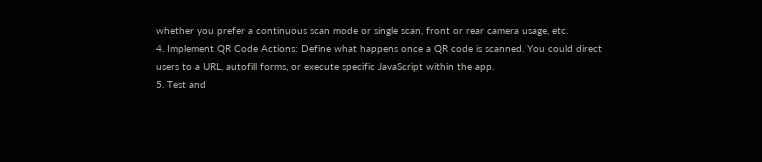whether you prefer a continuous scan mode or single scan, front or rear camera usage, etc.
4. Implement QR Code Actions: Define what happens once a QR code is scanned. You could direct users to a URL, autofill forms, or execute specific JavaScript within the app.
5. Test and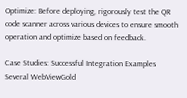Optimize: Before deploying, rigorously test the QR code scanner across various devices to ensure smooth operation and optimize based on feedback.

Case Studies: Successful Integration Examples
Several WebViewGold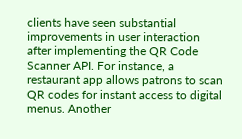clients have seen substantial improvements in user interaction after implementing the QR Code Scanner API. For instance, a restaurant app allows patrons to scan QR codes for instant access to digital menus. Another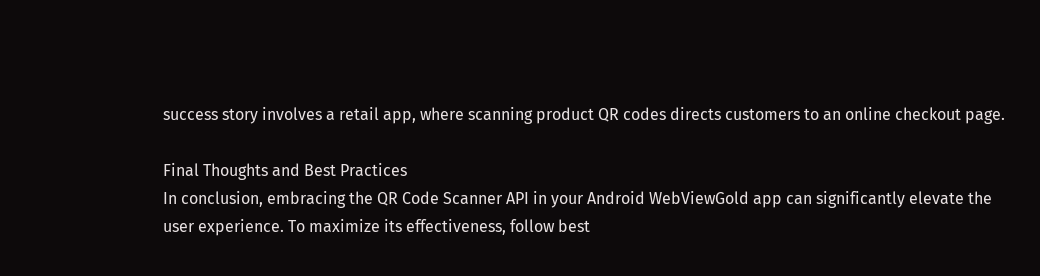success story involves a retail app, where scanning product QR codes directs customers to an online checkout page.

Final Thoughts and Best Practices
In conclusion, embracing the QR Code Scanner API in your Android WebViewGold app can significantly elevate the user experience. To maximize its effectiveness, follow best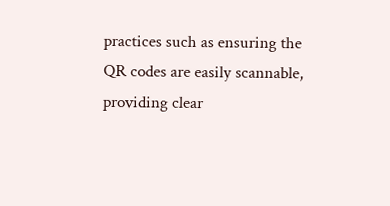practices such as ensuring the QR codes are easily scannable, providing clear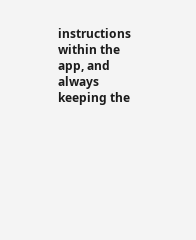instructions within the app, and always keeping the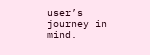user’s journey in mind.